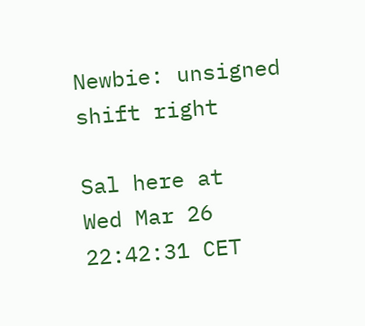Newbie: unsigned shift right

Sal here at
Wed Mar 26 22:42:31 CET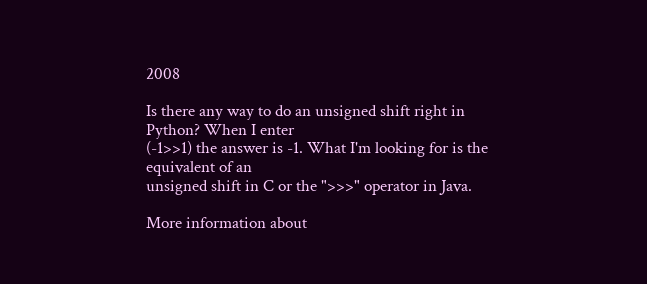2008

Is there any way to do an unsigned shift right in Python? When I enter
(-1>>1) the answer is -1. What I'm looking for is the equivalent of an
unsigned shift in C or the ">>>" operator in Java.

More information about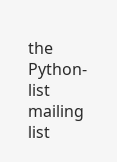the Python-list mailing list